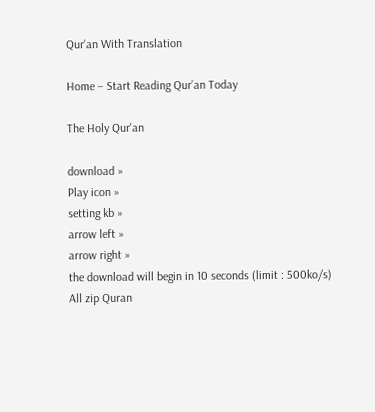Qur'an With Translation

Home – Start Reading Qur’an Today

The Holy Qur'an

download »
Play icon »
setting kb »
arrow left »
arrow right »
the download will begin in 10 seconds (limit : 500ko/s)
All zip Quran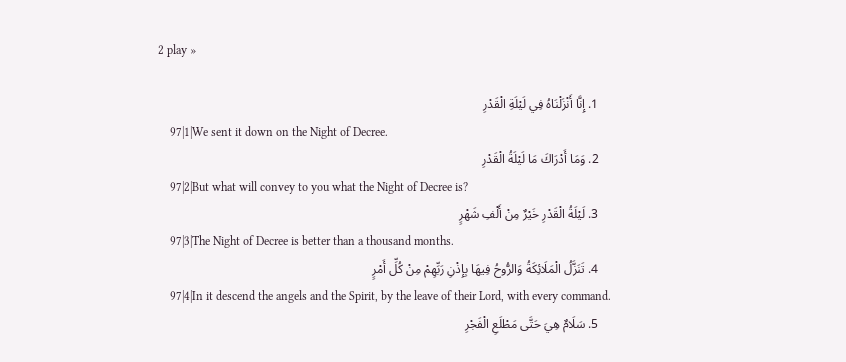2 play »

    1. إِنَّا أَنْزَلْنَاهُ فِي لَيْلَةِ الْقَدْرِ
    97|1|We sent it down on the Night of Decree.
    2. وَمَا أَدْرَاكَ مَا لَيْلَةُ الْقَدْرِ
    97|2|But what will convey to you what the Night of Decree is?
    3. لَيْلَةُ الْقَدْرِ خَيْرٌ مِنْ أَلْفِ شَهْرٍ
    97|3|The Night of Decree is better than a thousand months.
    4. تَنَزَّلُ الْمَلَائِكَةُ وَالرُّوحُ فِيهَا بِإِذْنِ رَبِّهِمْ مِنْ كُلِّ أَمْرٍ
    97|4|In it descend the angels and the Spirit, by the leave of their Lord, with every command.
    5. سَلَامٌ هِيَ حَتَّى مَطْلَعِ الْفَجْرِ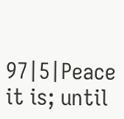97|5|Peace it is; until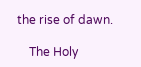the rise of dawn.

    The Holy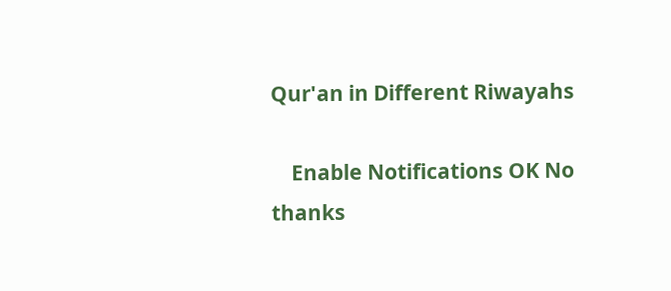Qur'an in Different Riwayahs

    Enable Notifications OK No thanks